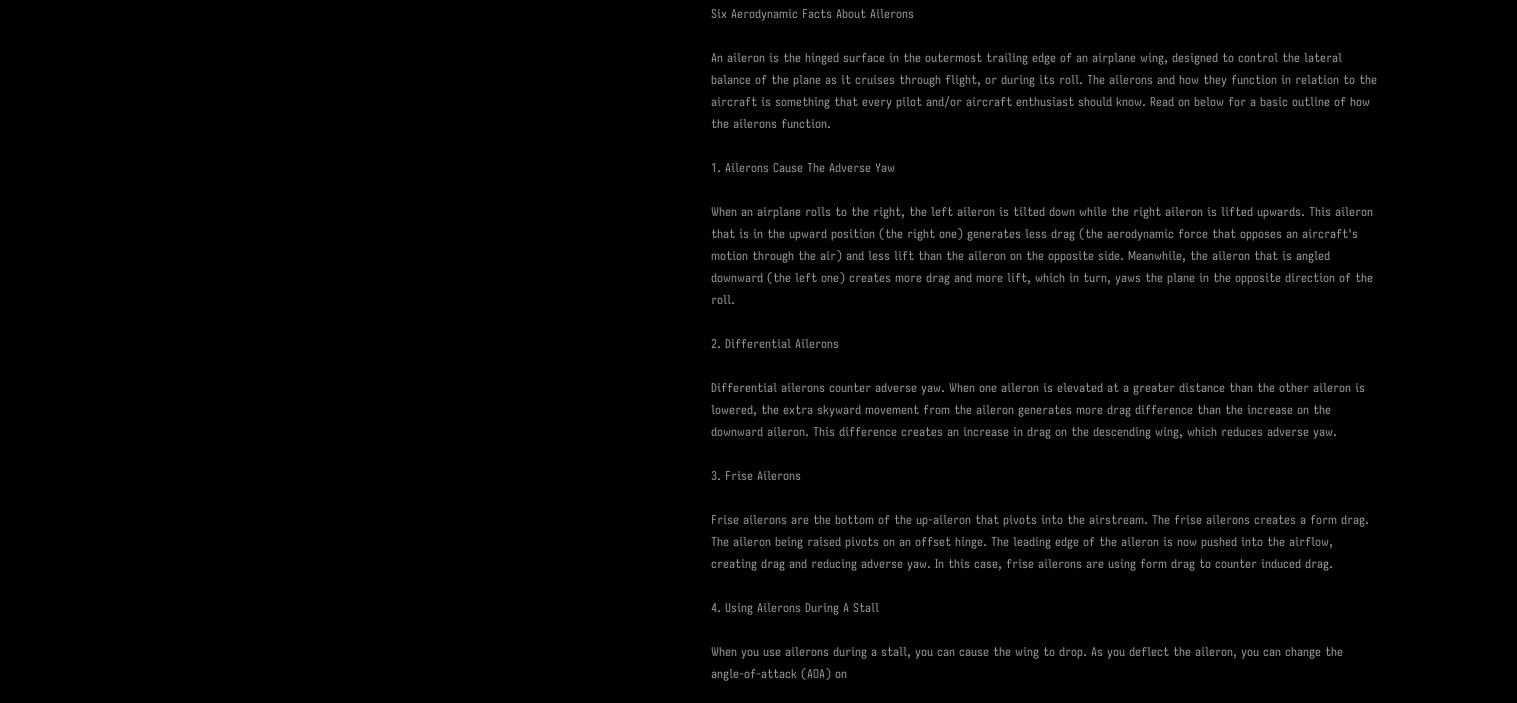Six Aerodynamic Facts About Ailerons

An aileron is the hinged surface in the outermost trailing edge of an airplane wing, designed to control the lateral balance of the plane as it cruises through flight, or during its roll. The ailerons and how they function in relation to the aircraft is something that every pilot and/or aircraft enthusiast should know. Read on below for a basic outline of how the ailerons function.

1. Ailerons Cause The Adverse Yaw

When an airplane rolls to the right, the left aileron is tilted down while the right aileron is lifted upwards. This aileron that is in the upward position (the right one) generates less drag (the aerodynamic force that opposes an aircraft's motion through the air) and less lift than the aileron on the opposite side. Meanwhile, the aileron that is angled downward (the left one) creates more drag and more lift, which in turn, yaws the plane in the opposite direction of the roll.

2. Differential Ailerons

Differential ailerons counter adverse yaw. When one aileron is elevated at a greater distance than the other aileron is lowered, the extra skyward movement from the aileron generates more drag difference than the increase on the downward aileron. This difference creates an increase in drag on the descending wing, which reduces adverse yaw.

3. Frise Ailerons

Frise ailerons are the bottom of the up-aileron that pivots into the airstream. The frise ailerons creates a form drag. The aileron being raised pivots on an offset hinge. The leading edge of the aileron is now pushed into the airflow, creating drag and reducing adverse yaw. In this case, frise ailerons are using form drag to counter induced drag.

4. Using Ailerons During A Stall

When you use ailerons during a stall, you can cause the wing to drop. As you deflect the aileron, you can change the angle-of-attack (AOA) on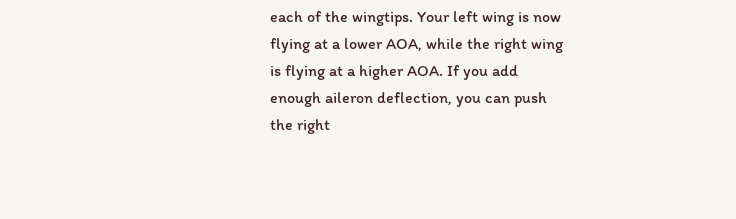each of the wingtips. Your left wing is now flying at a lower AOA, while the right wing is flying at a higher AOA. If you add enough aileron deflection, you can push the right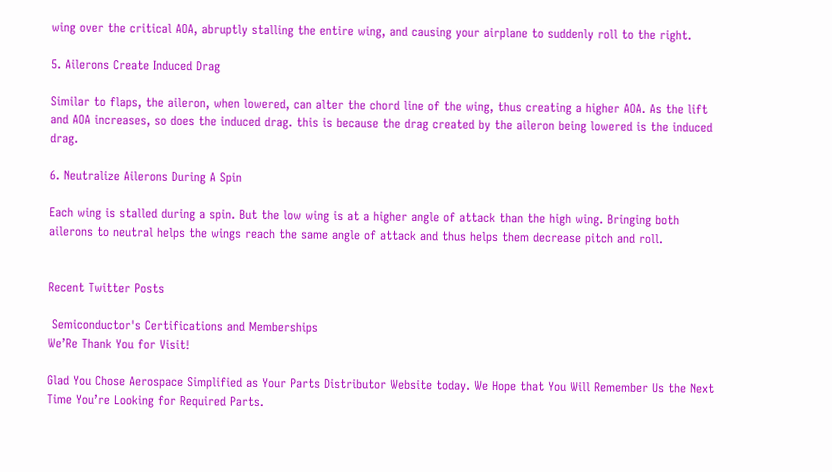wing over the critical AOA, abruptly stalling the entire wing, and causing your airplane to suddenly roll to the right.

5. Ailerons Create Induced Drag

Similar to flaps, the aileron, when lowered, can alter the chord line of the wing, thus creating a higher AOA. As the lift and AOA increases, so does the induced drag. this is because the drag created by the aileron being lowered is the induced drag.

6. Neutralize Ailerons During A Spin

Each wing is stalled during a spin. But the low wing is at a higher angle of attack than the high wing. Bringing both ailerons to neutral helps the wings reach the same angle of attack and thus helps them decrease pitch and roll.


Recent Twitter Posts

 Semiconductor's Certifications and Memberships
We’Re Thank You for Visit!

Glad You Chose Aerospace Simplified as Your Parts Distributor Website today. We Hope that You Will Remember Us the Next Time You’re Looking for Required Parts.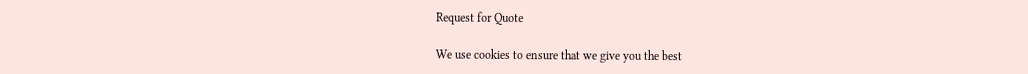Request for Quote

We use cookies to ensure that we give you the best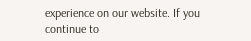experience on our website. If you continue to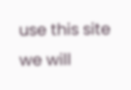use this site we will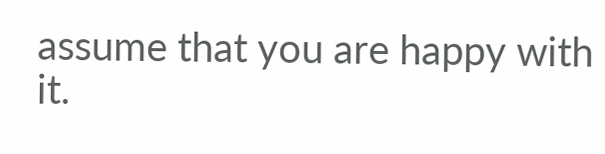assume that you are happy with it.